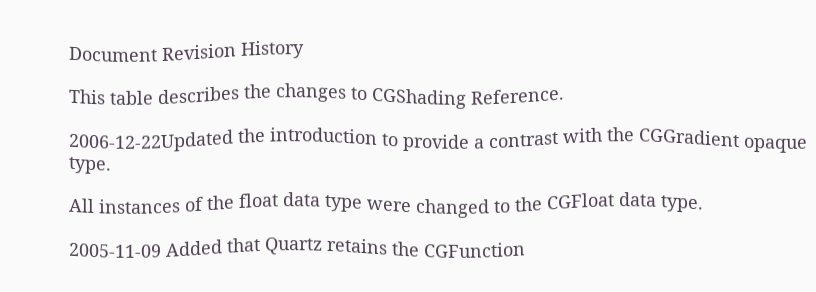Document Revision History

This table describes the changes to CGShading Reference.

2006-12-22Updated the introduction to provide a contrast with the CGGradient opaque type.

All instances of the float data type were changed to the CGFloat data type.

2005-11-09 Added that Quartz retains the CGFunction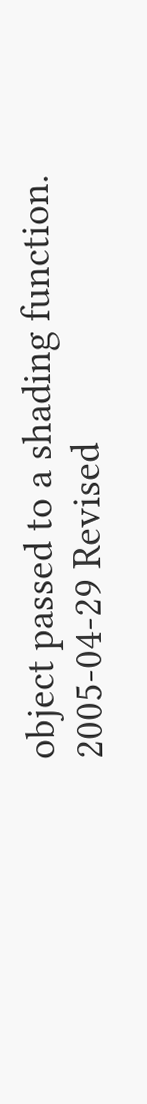object passed to a shading function.
2005-04-29 Revised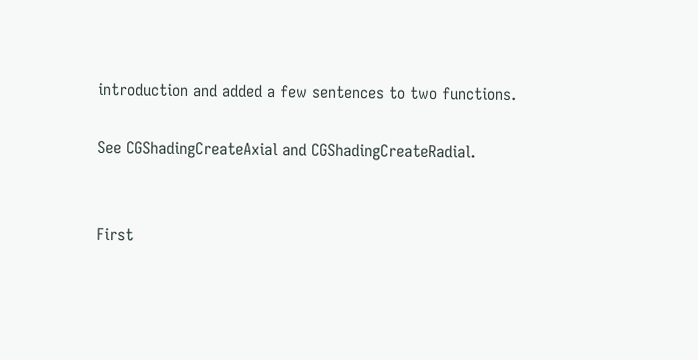introduction and added a few sentences to two functions.

See CGShadingCreateAxial and CGShadingCreateRadial.


First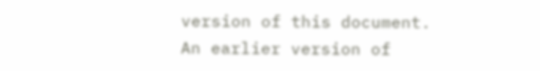version of this document. An earlier version of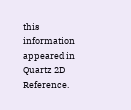this information appeared in Quartz 2D Reference.